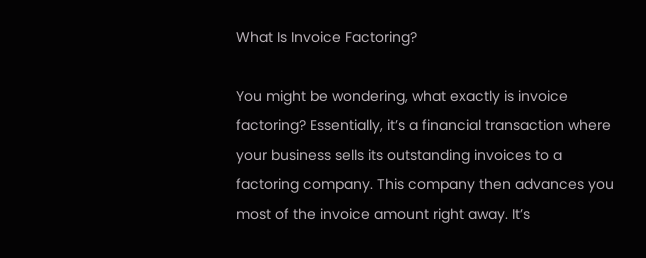What Is Invoice Factoring?

You might be wondering, what exactly is invoice factoring? Essentially, it’s a financial transaction where your business sells its outstanding invoices to a factoring company. This company then advances you most of the invoice amount right away. It’s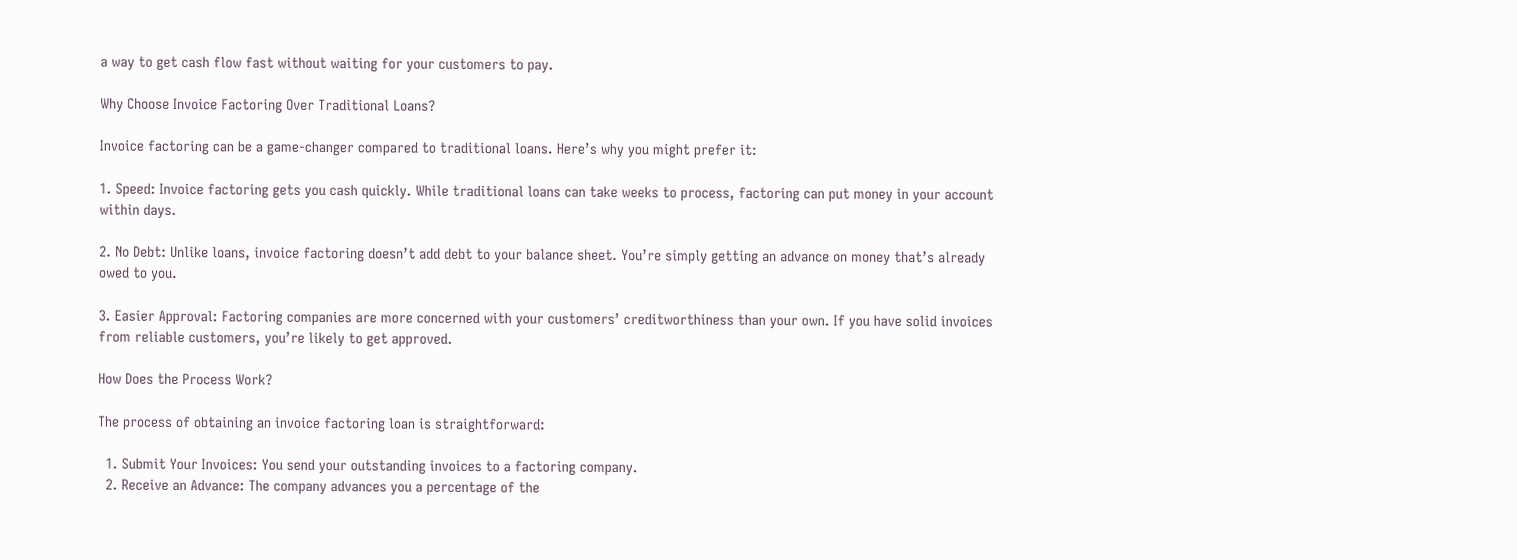a way to get cash flow fast without waiting for your customers to pay.

Why Choose Invoice Factoring Over Traditional Loans?

Invoice factoring can be a game-changer compared to traditional loans. Here’s why you might prefer it:

1. Speed: Invoice factoring gets you cash quickly. While traditional loans can take weeks to process, factoring can put money in your account within days.

2. No Debt: Unlike loans, invoice factoring doesn’t add debt to your balance sheet. You’re simply getting an advance on money that’s already owed to you.

3. Easier Approval: Factoring companies are more concerned with your customers’ creditworthiness than your own. If you have solid invoices from reliable customers, you’re likely to get approved.

How Does the Process Work?

The process of obtaining an invoice factoring loan is straightforward:

  1. Submit Your Invoices: You send your outstanding invoices to a factoring company.
  2. Receive an Advance: The company advances you a percentage of the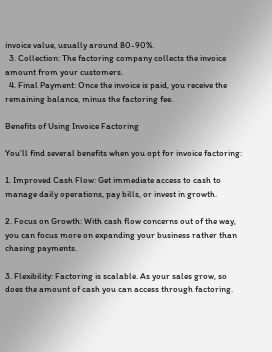invoice value, usually around 80-90%.
  3. Collection: The factoring company collects the invoice amount from your customers.
  4. Final Payment: Once the invoice is paid, you receive the remaining balance, minus the factoring fee.

Benefits of Using Invoice Factoring

You’ll find several benefits when you opt for invoice factoring:

1. Improved Cash Flow: Get immediate access to cash to manage daily operations, pay bills, or invest in growth.

2. Focus on Growth: With cash flow concerns out of the way, you can focus more on expanding your business rather than chasing payments.

3. Flexibility: Factoring is scalable. As your sales grow, so does the amount of cash you can access through factoring.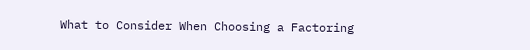What to Consider When Choosing a Factoring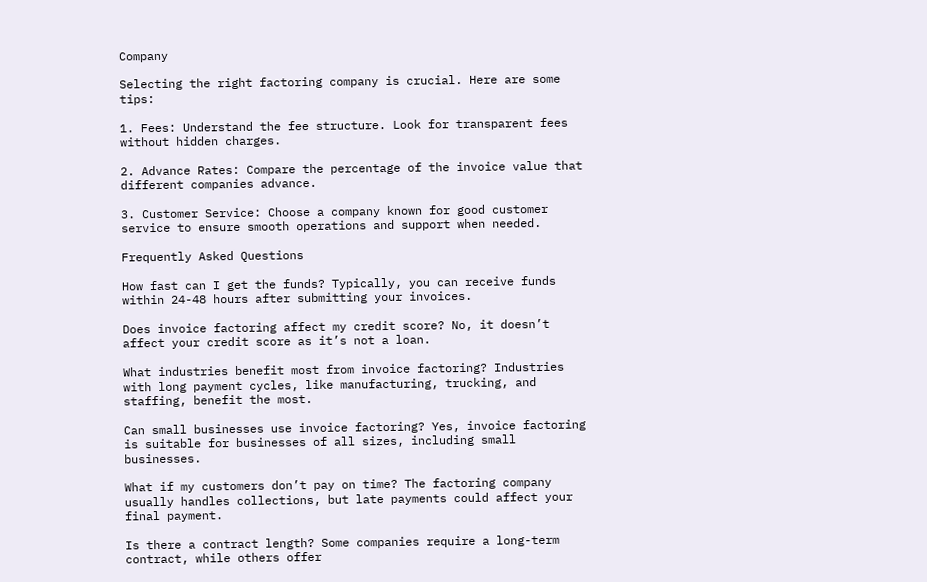Company

Selecting the right factoring company is crucial. Here are some tips:

1. Fees: Understand the fee structure. Look for transparent fees without hidden charges.

2. Advance Rates: Compare the percentage of the invoice value that different companies advance.

3. Customer Service: Choose a company known for good customer service to ensure smooth operations and support when needed.

Frequently Asked Questions

How fast can I get the funds? Typically, you can receive funds within 24-48 hours after submitting your invoices.

Does invoice factoring affect my credit score? No, it doesn’t affect your credit score as it’s not a loan.

What industries benefit most from invoice factoring? Industries with long payment cycles, like manufacturing, trucking, and staffing, benefit the most.

Can small businesses use invoice factoring? Yes, invoice factoring is suitable for businesses of all sizes, including small businesses.

What if my customers don’t pay on time? The factoring company usually handles collections, but late payments could affect your final payment.

Is there a contract length? Some companies require a long-term contract, while others offer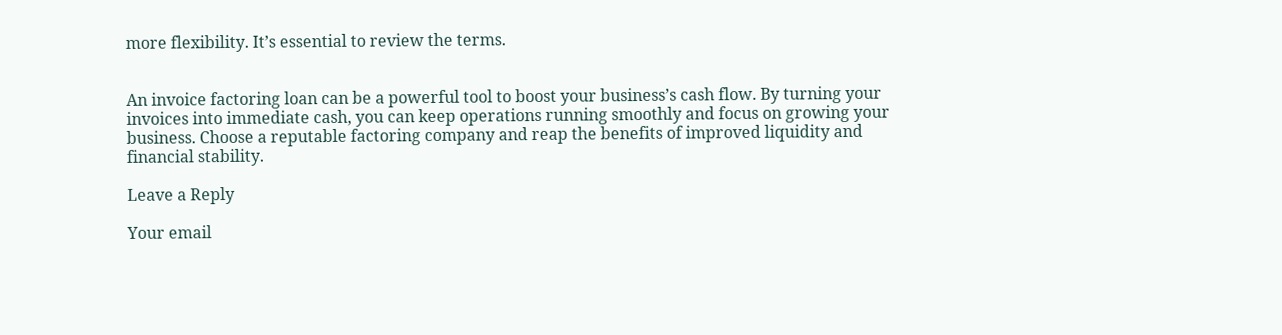more flexibility. It’s essential to review the terms.


An invoice factoring loan can be a powerful tool to boost your business’s cash flow. By turning your invoices into immediate cash, you can keep operations running smoothly and focus on growing your business. Choose a reputable factoring company and reap the benefits of improved liquidity and financial stability.

Leave a Reply

Your email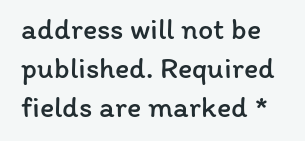address will not be published. Required fields are marked *